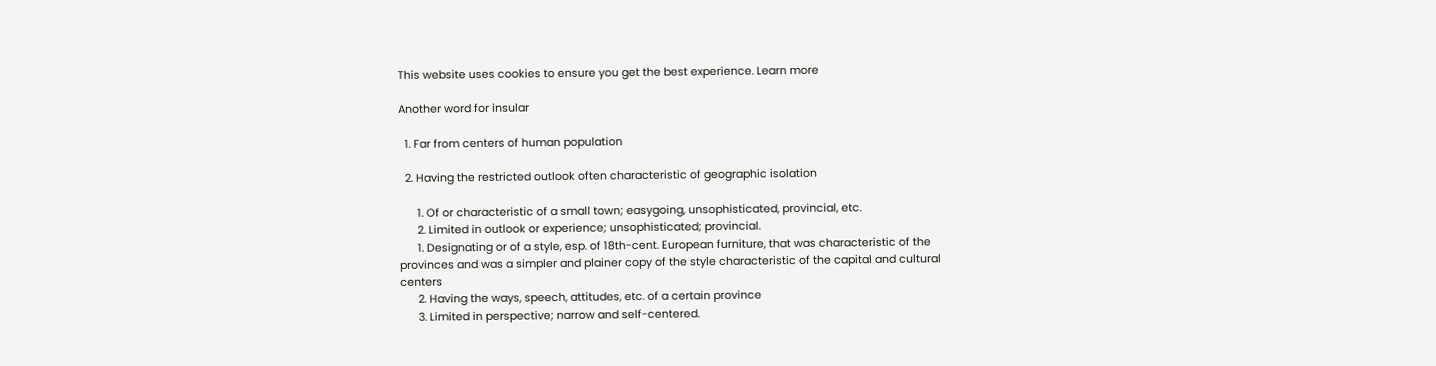This website uses cookies to ensure you get the best experience. Learn more

Another word for insular

  1. Far from centers of human population

  2. Having the restricted outlook often characteristic of geographic isolation

      1. Of or characteristic of a small town; easygoing, unsophisticated, provincial, etc.
      2. Limited in outlook or experience; unsophisticated; provincial.
      1. Designating or of a style, esp. of 18th-cent. European furniture, that was characteristic of the provinces and was a simpler and plainer copy of the style characteristic of the capital and cultural centers
      2. Having the ways, speech, attitudes, etc. of a certain province
      3. Limited in perspective; narrow and self-centered.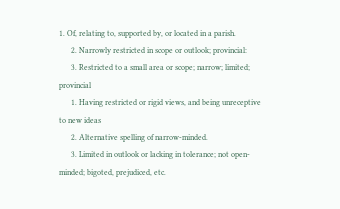1. Of, relating to, supported by, or located in a parish.
      2. Narrowly restricted in scope or outlook; provincial:
      3. Restricted to a small area or scope; narrow; limited; provincial
      1. Having restricted or rigid views, and being unreceptive to new ideas
      2. Alternative spelling of narrow-minded.
      3. Limited in outlook or lacking in tolerance; not open-minded; bigoted, prejudiced, etc.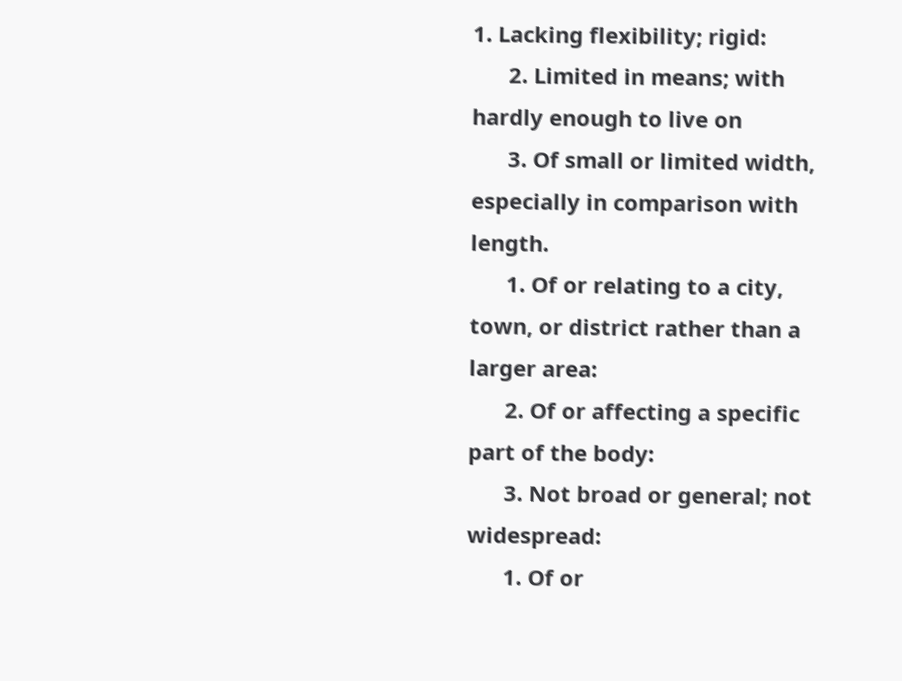1. Lacking flexibility; rigid:
      2. Limited in means; with hardly enough to live on
      3. Of small or limited width, especially in comparison with length.
      1. Of or relating to a city, town, or district rather than a larger area:
      2. Of or affecting a specific part of the body:
      3. Not broad or general; not widespread:
      1. Of or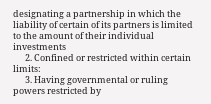designating a partnership in which the liability of certain of its partners is limited to the amount of their individual investments
      2. Confined or restricted within certain limits:
      3. Having governmental or ruling powers restricted by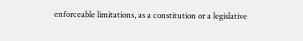enforceable limitations, as a constitution or a legislative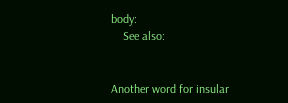body:
    See also:


Another word for insular